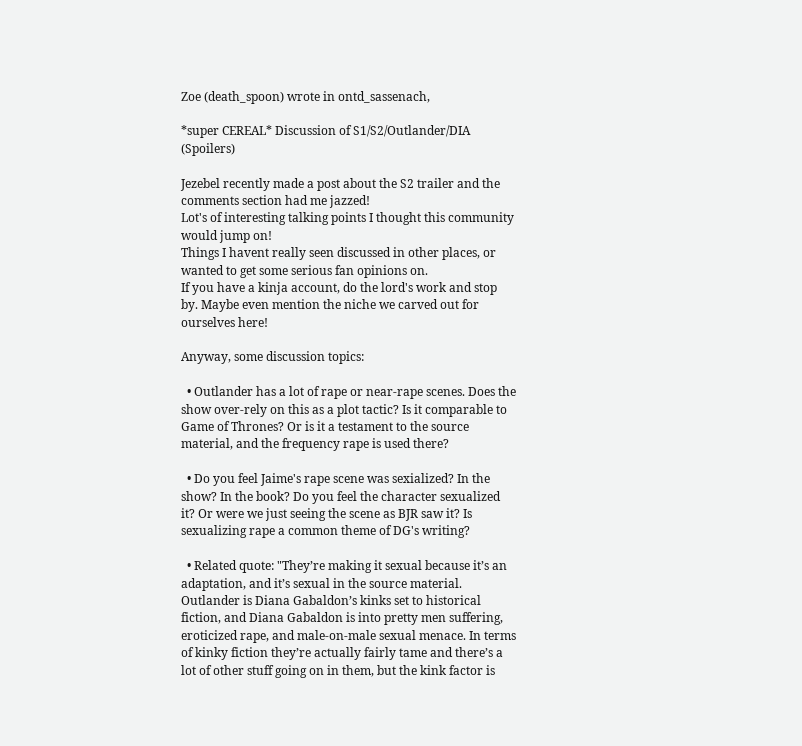Zoe (death_spoon) wrote in ontd_sassenach,

*super CEREAL* Discussion of S1/S2/Outlander/DIA (Spoilers)

Jezebel recently made a post about the S2 trailer and the comments section had me jazzed!
Lot's of interesting talking points I thought this community would jump on!
Things I havent really seen discussed in other places, or wanted to get some serious fan opinions on.
If you have a kinja account, do the lord's work and stop by. Maybe even mention the niche we carved out for ourselves here!

Anyway, some discussion topics:

  • Outlander has a lot of rape or near-rape scenes. Does the show over-rely on this as a plot tactic? Is it comparable to Game of Thrones? Or is it a testament to the source material, and the frequency rape is used there?

  • Do you feel Jaime's rape scene was sexialized? In the show? In the book? Do you feel the character sexualized it? Or were we just seeing the scene as BJR saw it? Is sexualizing rape a common theme of DG's writing?

  • Related quote: "They’re making it sexual because it’s an adaptation, and it’s sexual in the source material. Outlander is Diana Gabaldon’s kinks set to historical fiction, and Diana Gabaldon is into pretty men suffering, eroticized rape, and male-on-male sexual menace. In terms of kinky fiction they’re actually fairly tame and there’s a lot of other stuff going on in them, but the kink factor is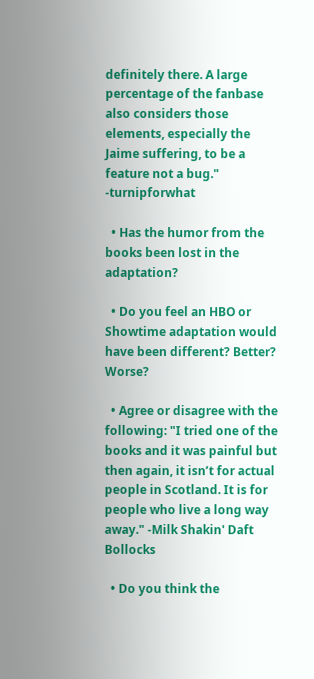definitely there. A large percentage of the fanbase also considers those elements, especially the Jaime suffering, to be a feature not a bug." -turnipforwhat

  • Has the humor from the books been lost in the adaptation?

  • Do you feel an HBO or Showtime adaptation would have been different? Better? Worse?

  • Agree or disagree with the following: "I tried one of the books and it was painful but then again, it isn’t for actual people in Scotland. It is for people who live a long way away." -Milk Shakin' Daft Bollocks

  • Do you think the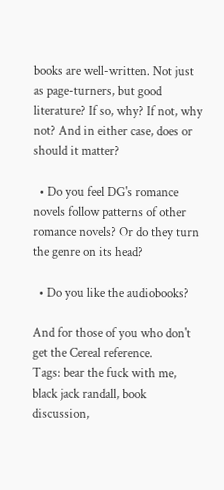books are well-written. Not just as page-turners, but good literature? If so, why? If not, why not? And in either case, does or should it matter?

  • Do you feel DG's romance novels follow patterns of other romance novels? Or do they turn the genre on its head?

  • Do you like the audiobooks?

And for those of you who don't get the Cereal reference.
Tags: bear the fuck with me, black jack randall, book discussion,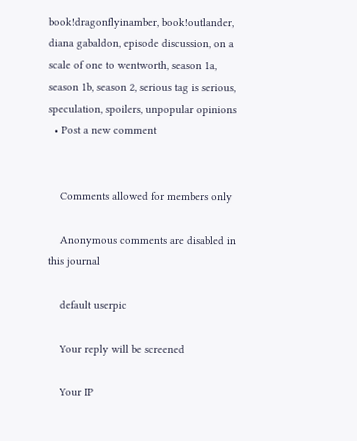book!dragonflyinamber, book!outlander, diana gabaldon, episode discussion, on a scale of one to wentworth, season 1a, season 1b, season 2, serious tag is serious, speculation, spoilers, unpopular opinions
  • Post a new comment


    Comments allowed for members only

    Anonymous comments are disabled in this journal

    default userpic

    Your reply will be screened

    Your IP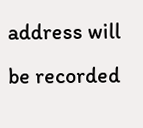address will be recorded